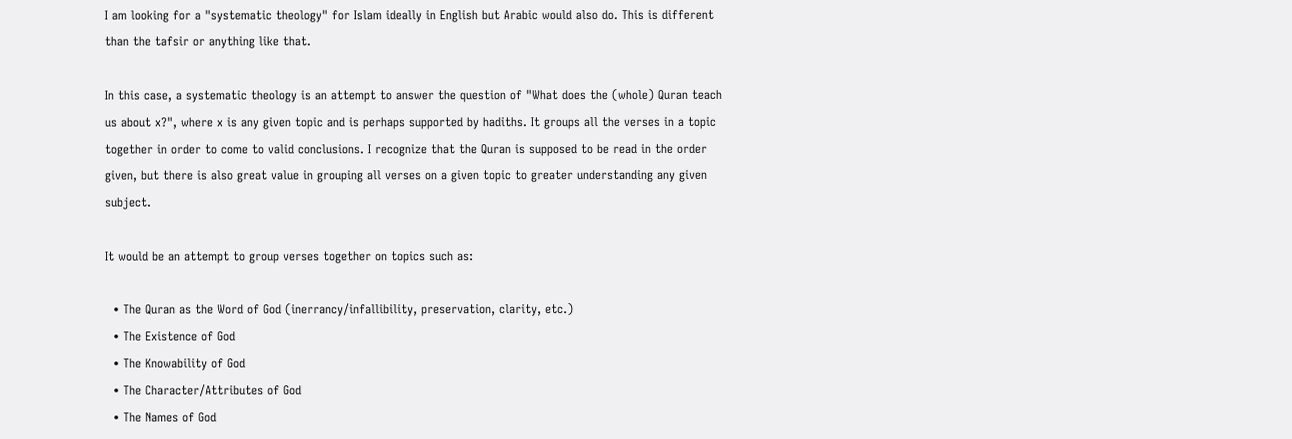I am looking for a "systematic theology" for Islam ideally in English but Arabic would also do. This is different than the tafsir or anything like that.

In this case, a systematic theology is an attempt to answer the question of "What does the (whole) Quran teach us about x?", where x is any given topic and is perhaps supported by hadiths. It groups all the verses in a topic together in order to come to valid conclusions. I recognize that the Quran is supposed to be read in the order given, but there is also great value in grouping all verses on a given topic to greater understanding any given subject.

It would be an attempt to group verses together on topics such as:

  • The Quran as the Word of God (inerrancy/infallibility, preservation, clarity, etc.)
  • The Existence of God
  • The Knowability of God
  • The Character/Attributes of God
  • The Names of God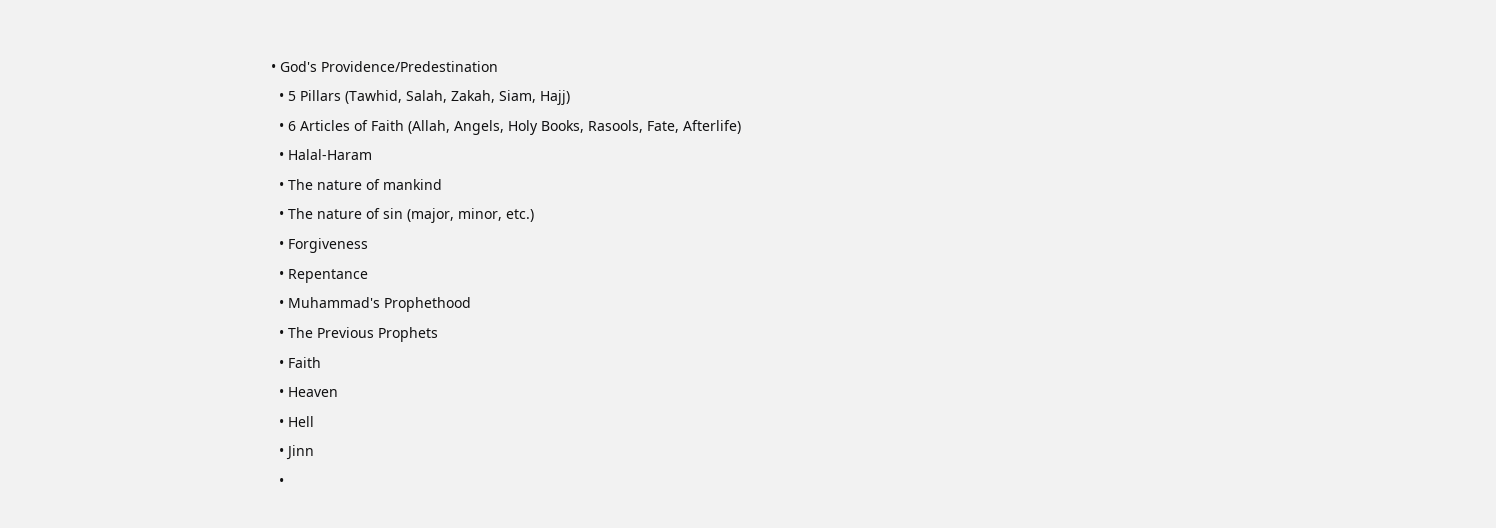• God's Providence/Predestination
  • 5 Pillars (Tawhid, Salah, Zakah, Siam, Hajj)
  • 6 Articles of Faith (Allah, Angels, Holy Books, Rasools, Fate, Afterlife)
  • Halal-Haram
  • The nature of mankind
  • The nature of sin (major, minor, etc.)
  • Forgiveness
  • Repentance
  • Muhammad's Prophethood
  • The Previous Prophets
  • Faith
  • Heaven
  • Hell
  • Jinn
  •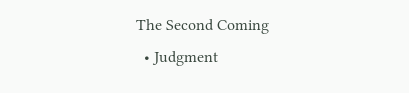The Second Coming
  • Judgment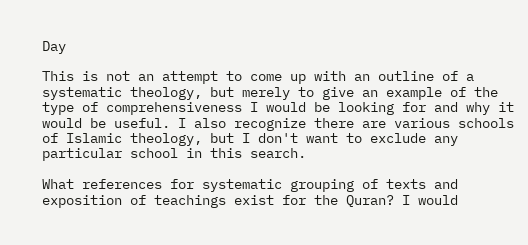Day

This is not an attempt to come up with an outline of a systematic theology, but merely to give an example of the type of comprehensiveness I would be looking for and why it would be useful. I also recognize there are various schools of Islamic theology, but I don't want to exclude any particular school in this search.

What references for systematic grouping of texts and exposition of teachings exist for the Quran? I would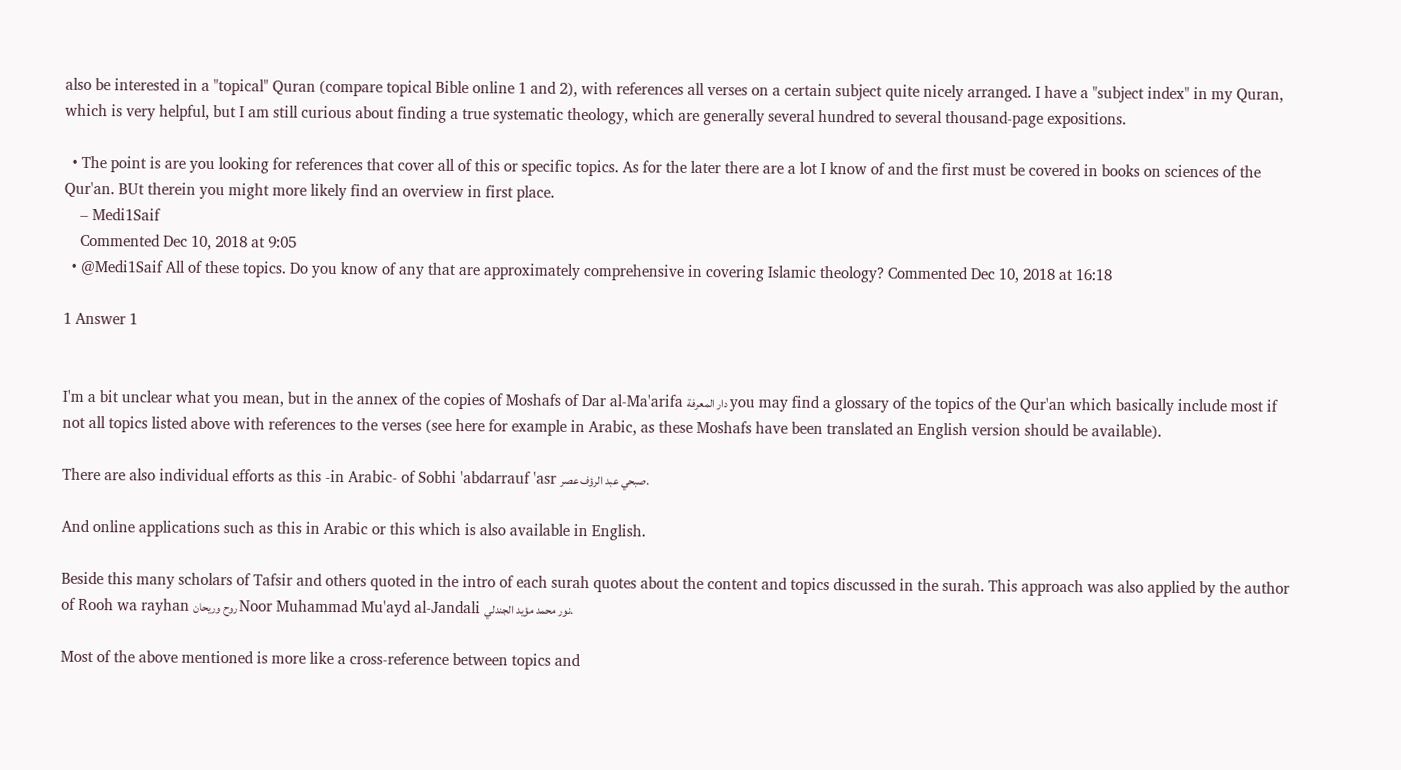also be interested in a "topical" Quran (compare topical Bible online 1 and 2), with references all verses on a certain subject quite nicely arranged. I have a "subject index" in my Quran, which is very helpful, but I am still curious about finding a true systematic theology, which are generally several hundred to several thousand-page expositions.

  • The point is are you looking for references that cover all of this or specific topics. As for the later there are a lot I know of and the first must be covered in books on sciences of the Qur'an. BUt therein you might more likely find an overview in first place.
    – Medi1Saif
    Commented Dec 10, 2018 at 9:05
  • @Medi1Saif All of these topics. Do you know of any that are approximately comprehensive in covering Islamic theology? Commented Dec 10, 2018 at 16:18

1 Answer 1


I'm a bit unclear what you mean, but in the annex of the copies of Moshafs of Dar al-Ma'arifa دار المعرفة you may find a glossary of the topics of the Qur'an which basically include most if not all topics listed above with references to the verses (see here for example in Arabic, as these Moshafs have been translated an English version should be available).

There are also individual efforts as this -in Arabic- of Sobhi 'abdarrauf 'asr صبحي عبد الرؤف عصر.

And online applications such as this in Arabic or this which is also available in English.

Beside this many scholars of Tafsir and others quoted in the intro of each surah quotes about the content and topics discussed in the surah. This approach was also applied by the author of Rooh wa rayhan روح وريحان Noor Muhammad Mu'ayd al-Jandali نور محمد مؤيد الجندلي.

Most of the above mentioned is more like a cross-reference between topics and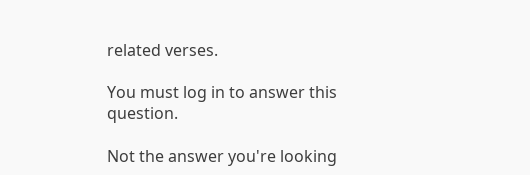related verses.

You must log in to answer this question.

Not the answer you're looking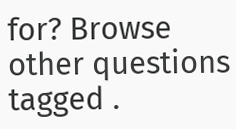for? Browse other questions tagged .